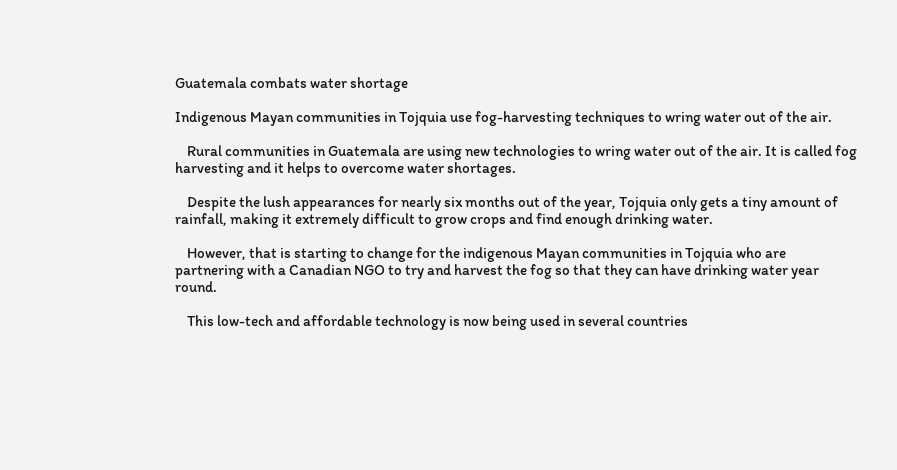Guatemala combats water shortage

Indigenous Mayan communities in Tojquia use fog-harvesting techniques to wring water out of the air.

    Rural communities in Guatemala are using new technologies to wring water out of the air. It is called fog harvesting and it helps to overcome water shortages.

    Despite the lush appearances for nearly six months out of the year, Tojquia only gets a tiny amount of rainfall, making it extremely difficult to grow crops and find enough drinking water.

    However, that is starting to change for the indigenous Mayan communities in Tojquia who are partnering with a Canadian NGO to try and harvest the fog so that they can have drinking water year round.

    This low-tech and affordable technology is now being used in several countries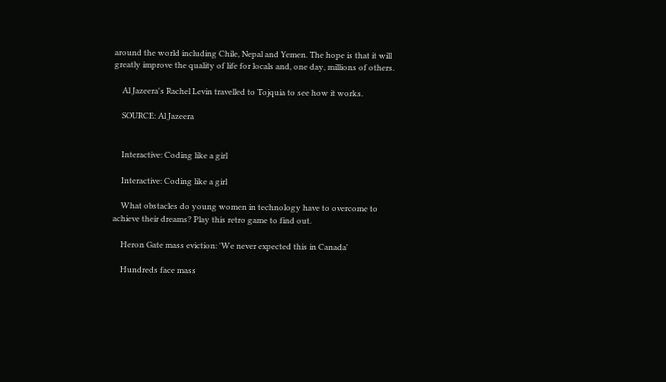around the world including Chile, Nepal and Yemen. The hope is that it will greatly improve the quality of life for locals and, one day, millions of others.

    Al Jazeera's Rachel Levin travelled to Tojquia to see how it works.

    SOURCE: Al Jazeera


    Interactive: Coding like a girl

    Interactive: Coding like a girl

    What obstacles do young women in technology have to overcome to achieve their dreams? Play this retro game to find out.

    Heron Gate mass eviction: 'We never expected this in Canada'

    Hundreds face mass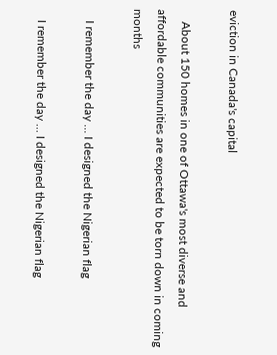eviction in Canada's capital

    About 150 homes in one of Ottawa's most diverse and affordable communities are expected to be torn down in coming months

    I remember the day … I designed the Nigerian flag

    I remember the day … I designed the Nigerian flag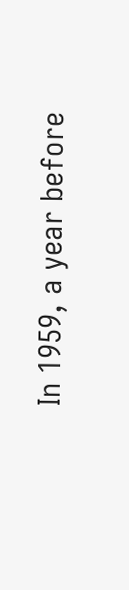In 1959, a year before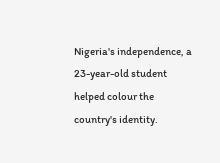Nigeria's independence, a 23-year-old student helped colour the country's identity.